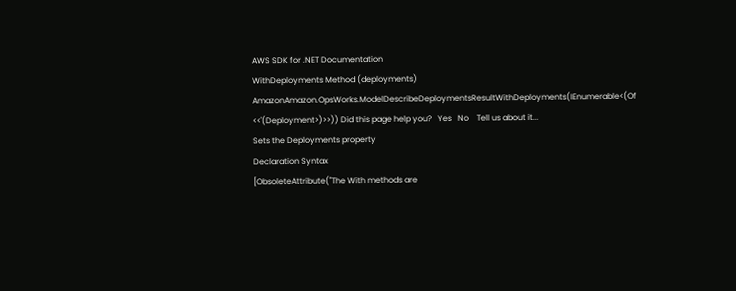AWS SDK for .NET Documentation
WithDeployments Method (deployments)
AmazonAmazon.OpsWorks.ModelDescribeDeploymentsResultWithDeployments(IEnumerable<(Of <<'(Deployment>)>>)) Did this page help you?   Yes   No    Tell us about it...
Sets the Deployments property
Declaration Syntax
[ObsoleteAttribute("The With methods are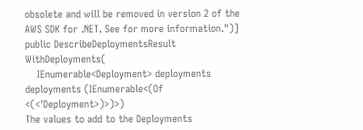obsolete and will be removed in version 2 of the AWS SDK for .NET. See for more information.")]
public DescribeDeploymentsResult WithDeployments(
    IEnumerable<Deployment> deployments
deployments (IEnumerable<(Of <(<'Deployment>)>)>)
The values to add to the Deployments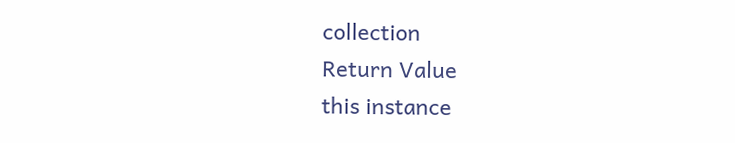collection
Return Value
this instance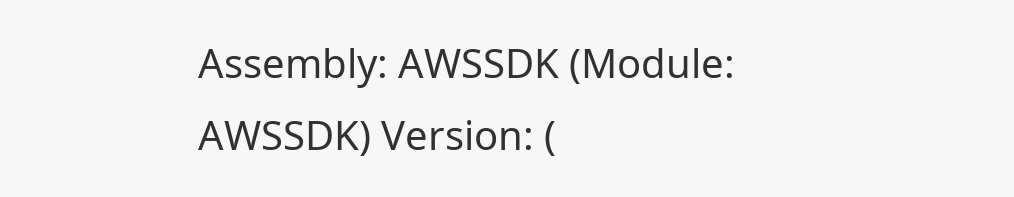Assembly: AWSSDK (Module: AWSSDK) Version: (